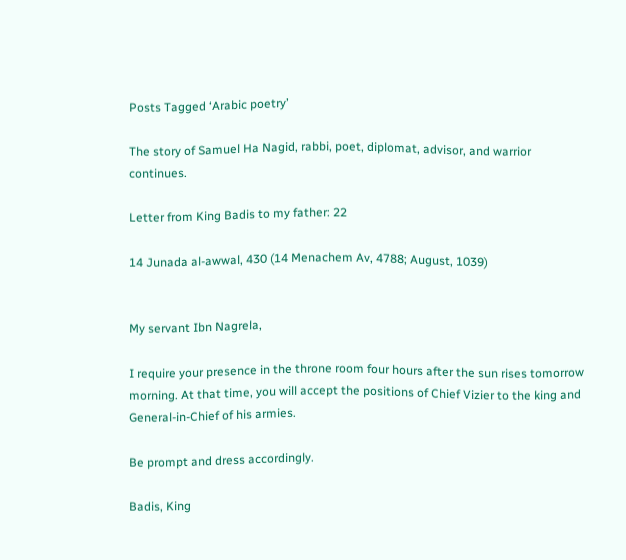Posts Tagged ‘Arabic poetry’

The story of Samuel Ha Nagid, rabbi, poet, diplomat, advisor, and warrior continues.

Letter from King Badis to my father: 22

14 Junada al-awwal, 430 (14 Menachem Av, 4788; August, 1039)


My servant Ibn Nagrela,

I require your presence in the throne room four hours after the sun rises tomorrow morning. At that time, you will accept the positions of Chief Vizier to the king and General-in-Chief of his armies.

Be prompt and dress accordingly.

Badis, King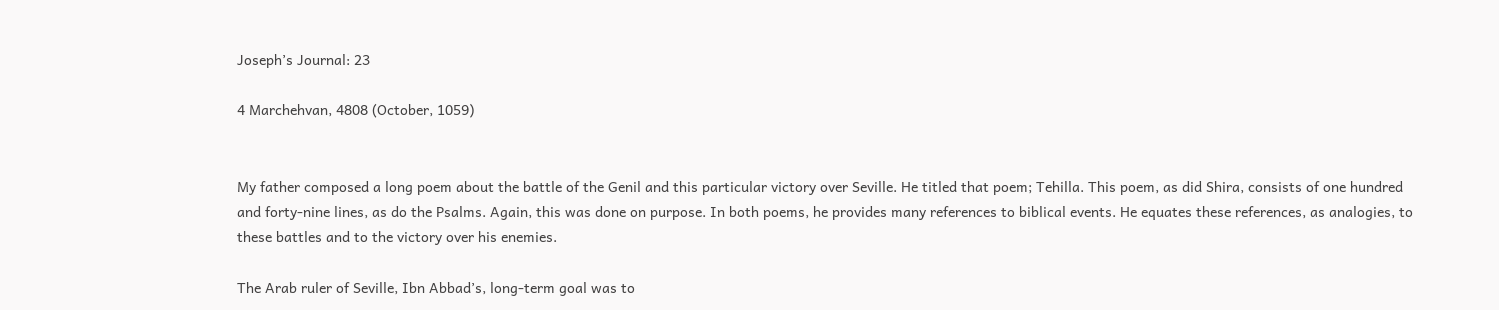Joseph’s Journal: 23

4 Marchehvan, 4808 (October, 1059)


My father composed a long poem about the battle of the Genil and this particular victory over Seville. He titled that poem; Tehilla. This poem, as did Shira, consists of one hundred and forty-nine lines, as do the Psalms. Again, this was done on purpose. In both poems, he provides many references to biblical events. He equates these references, as analogies, to these battles and to the victory over his enemies.

The Arab ruler of Seville, Ibn Abbad’s, long-term goal was to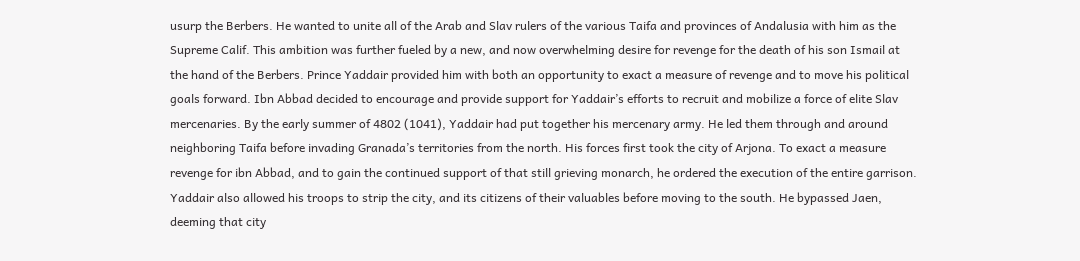usurp the Berbers. He wanted to unite all of the Arab and Slav rulers of the various Taifa and provinces of Andalusia with him as the Supreme Calif. This ambition was further fueled by a new, and now overwhelming desire for revenge for the death of his son Ismail at the hand of the Berbers. Prince Yaddair provided him with both an opportunity to exact a measure of revenge and to move his political goals forward. Ibn Abbad decided to encourage and provide support for Yaddair’s efforts to recruit and mobilize a force of elite Slav mercenaries. By the early summer of 4802 (1041), Yaddair had put together his mercenary army. He led them through and around neighboring Taifa before invading Granada’s territories from the north. His forces first took the city of Arjona. To exact a measure revenge for ibn Abbad, and to gain the continued support of that still grieving monarch, he ordered the execution of the entire garrison. Yaddair also allowed his troops to strip the city, and its citizens of their valuables before moving to the south. He bypassed Jaen, deeming that city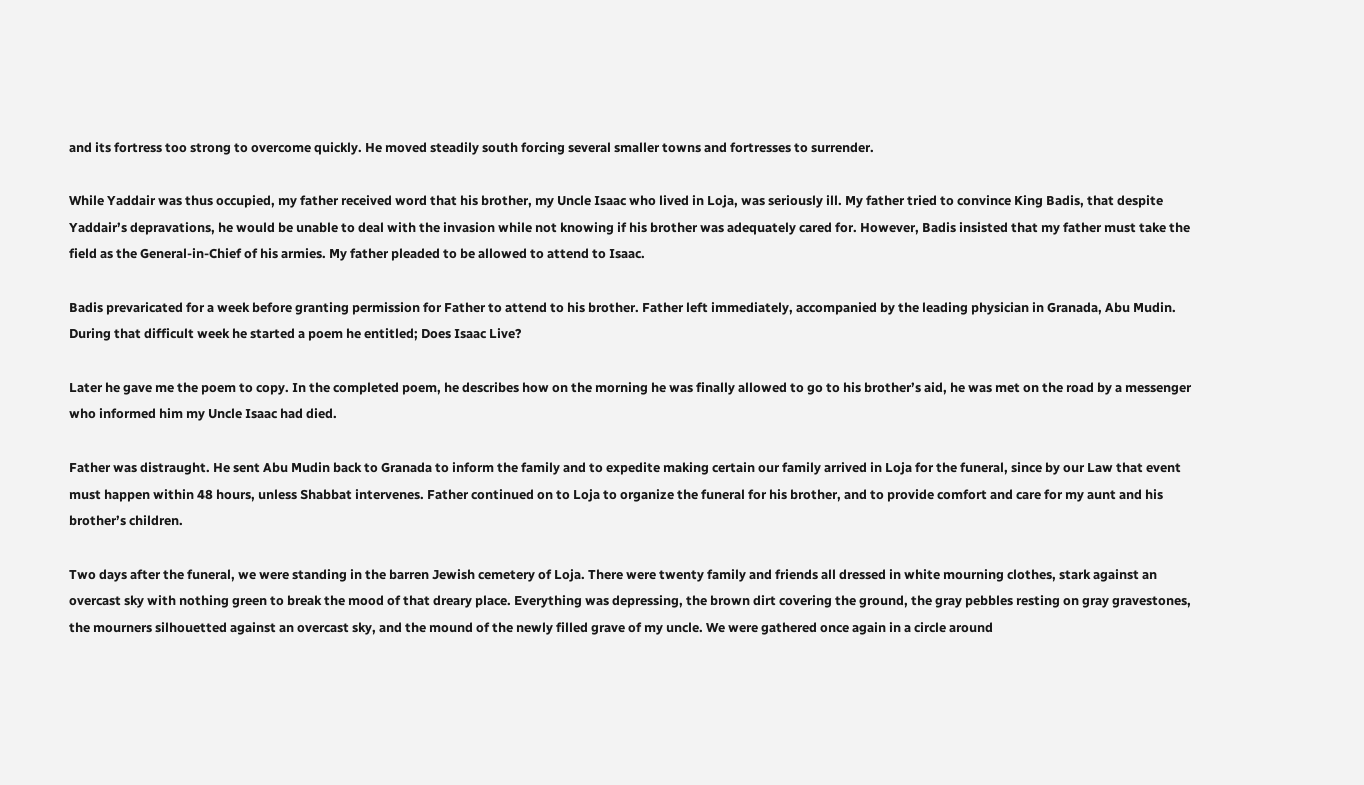and its fortress too strong to overcome quickly. He moved steadily south forcing several smaller towns and fortresses to surrender.

While Yaddair was thus occupied, my father received word that his brother, my Uncle Isaac who lived in Loja, was seriously ill. My father tried to convince King Badis, that despite Yaddair’s depravations, he would be unable to deal with the invasion while not knowing if his brother was adequately cared for. However, Badis insisted that my father must take the field as the General-in-Chief of his armies. My father pleaded to be allowed to attend to Isaac.

Badis prevaricated for a week before granting permission for Father to attend to his brother. Father left immediately, accompanied by the leading physician in Granada, Abu Mudin. During that difficult week he started a poem he entitled; Does Isaac Live?

Later he gave me the poem to copy. In the completed poem, he describes how on the morning he was finally allowed to go to his brother’s aid, he was met on the road by a messenger who informed him my Uncle Isaac had died.

Father was distraught. He sent Abu Mudin back to Granada to inform the family and to expedite making certain our family arrived in Loja for the funeral, since by our Law that event must happen within 48 hours, unless Shabbat intervenes. Father continued on to Loja to organize the funeral for his brother, and to provide comfort and care for my aunt and his brother’s children.

Two days after the funeral, we were standing in the barren Jewish cemetery of Loja. There were twenty family and friends all dressed in white mourning clothes, stark against an overcast sky with nothing green to break the mood of that dreary place. Everything was depressing, the brown dirt covering the ground, the gray pebbles resting on gray gravestones, the mourners silhouetted against an overcast sky, and the mound of the newly filled grave of my uncle. We were gathered once again in a circle around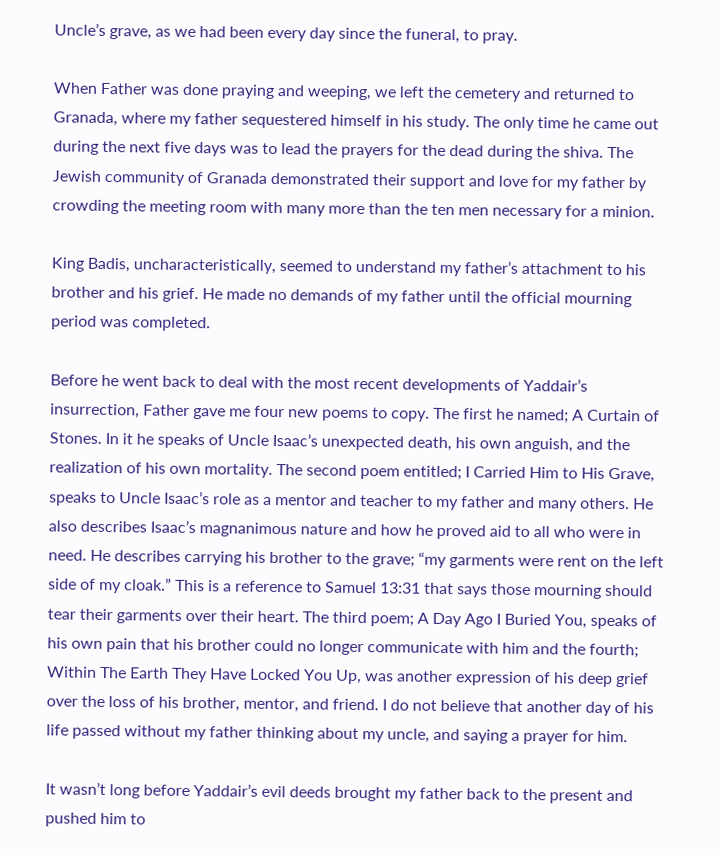Uncle’s grave, as we had been every day since the funeral, to pray.

When Father was done praying and weeping, we left the cemetery and returned to Granada, where my father sequestered himself in his study. The only time he came out during the next five days was to lead the prayers for the dead during the shiva. The Jewish community of Granada demonstrated their support and love for my father by crowding the meeting room with many more than the ten men necessary for a minion.

King Badis, uncharacteristically, seemed to understand my father’s attachment to his brother and his grief. He made no demands of my father until the official mourning period was completed.

Before he went back to deal with the most recent developments of Yaddair’s insurrection, Father gave me four new poems to copy. The first he named; A Curtain of Stones. In it he speaks of Uncle Isaac’s unexpected death, his own anguish, and the realization of his own mortality. The second poem entitled; I Carried Him to His Grave, speaks to Uncle Isaac’s role as a mentor and teacher to my father and many others. He also describes Isaac’s magnanimous nature and how he proved aid to all who were in need. He describes carrying his brother to the grave; “my garments were rent on the left side of my cloak.” This is a reference to Samuel 13:31 that says those mourning should tear their garments over their heart. The third poem; A Day Ago I Buried You, speaks of his own pain that his brother could no longer communicate with him and the fourth; Within The Earth They Have Locked You Up, was another expression of his deep grief over the loss of his brother, mentor, and friend. I do not believe that another day of his life passed without my father thinking about my uncle, and saying a prayer for him.

It wasn’t long before Yaddair’s evil deeds brought my father back to the present and pushed him to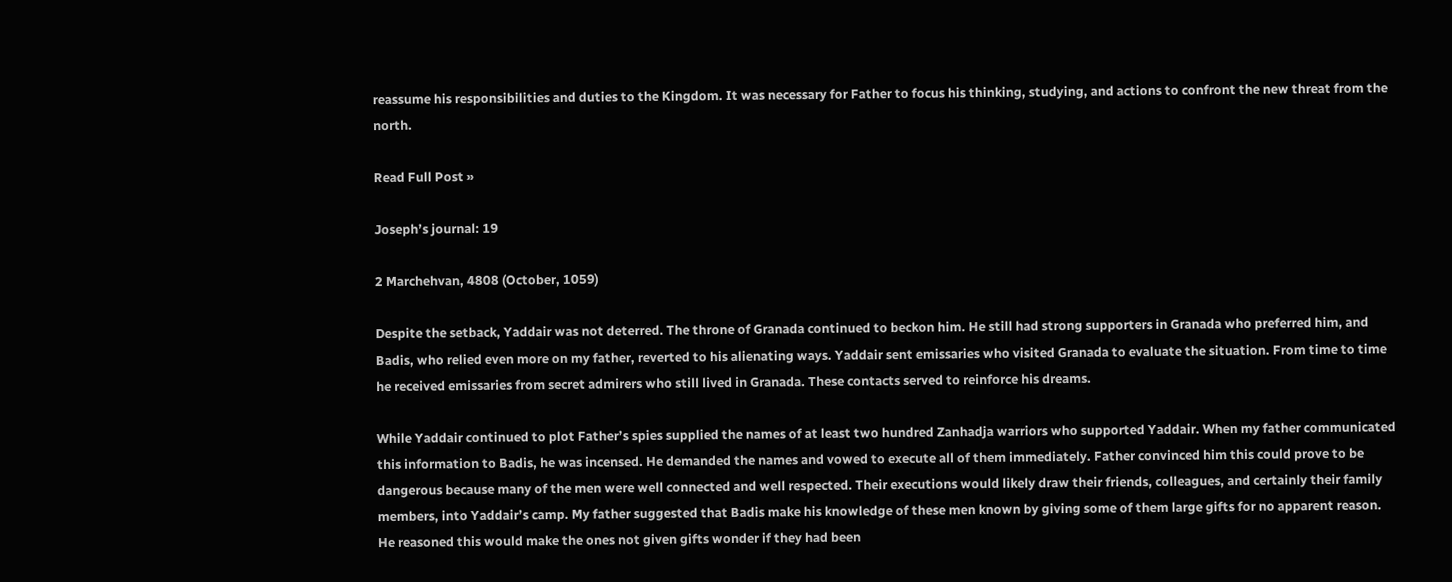reassume his responsibilities and duties to the Kingdom. It was necessary for Father to focus his thinking, studying, and actions to confront the new threat from the north.

Read Full Post »

Joseph’s journal: 19

2 Marchehvan, 4808 (October, 1059)

Despite the setback, Yaddair was not deterred. The throne of Granada continued to beckon him. He still had strong supporters in Granada who preferred him, and Badis, who relied even more on my father, reverted to his alienating ways. Yaddair sent emissaries who visited Granada to evaluate the situation. From time to time he received emissaries from secret admirers who still lived in Granada. These contacts served to reinforce his dreams.

While Yaddair continued to plot Father’s spies supplied the names of at least two hundred Zanhadja warriors who supported Yaddair. When my father communicated this information to Badis, he was incensed. He demanded the names and vowed to execute all of them immediately. Father convinced him this could prove to be dangerous because many of the men were well connected and well respected. Their executions would likely draw their friends, colleagues, and certainly their family members, into Yaddair’s camp. My father suggested that Badis make his knowledge of these men known by giving some of them large gifts for no apparent reason. He reasoned this would make the ones not given gifts wonder if they had been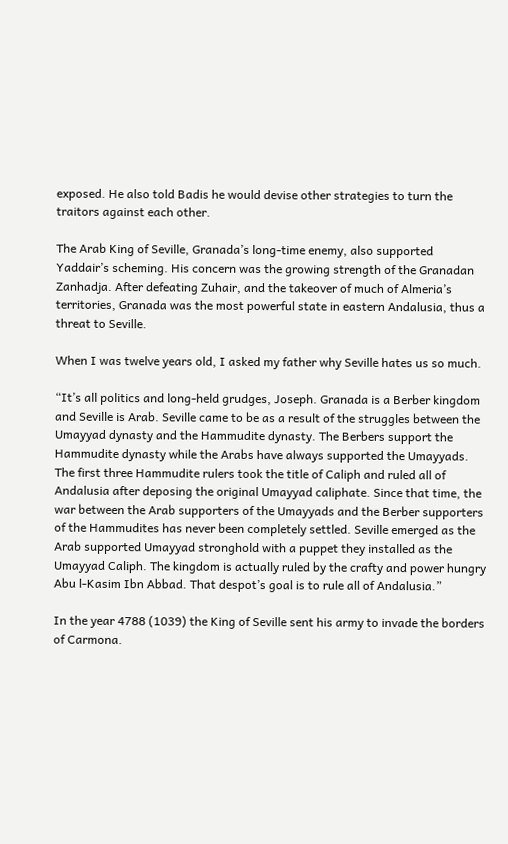exposed. He also told Badis he would devise other strategies to turn the traitors against each other.

The Arab King of Seville, Granada’s long-time enemy, also supported Yaddair’s scheming. His concern was the growing strength of the Granadan Zanhadja. After defeating Zuhair, and the takeover of much of Almeria’s territories, Granada was the most powerful state in eastern Andalusia, thus a threat to Seville.

When I was twelve years old, I asked my father why Seville hates us so much.

“It’s all politics and long-held grudges, Joseph. Granada is a Berber kingdom and Seville is Arab. Seville came to be as a result of the struggles between the Umayyad dynasty and the Hammudite dynasty. The Berbers support the Hammudite dynasty while the Arabs have always supported the Umayyads. The first three Hammudite rulers took the title of Caliph and ruled all of Andalusia after deposing the original Umayyad caliphate. Since that time, the war between the Arab supporters of the Umayyads and the Berber supporters of the Hammudites has never been completely settled. Seville emerged as the Arab supported Umayyad stronghold with a puppet they installed as the Umayyad Caliph. The kingdom is actually ruled by the crafty and power hungry Abu l-Kasim Ibn Abbad. That despot’s goal is to rule all of Andalusia.”

In the year 4788 (1039) the King of Seville sent his army to invade the borders of Carmona.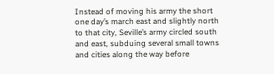Instead of moving his army the short one day’s march east and slightly north to that city, Seville’s army circled south and east, subduing several small towns and cities along the way before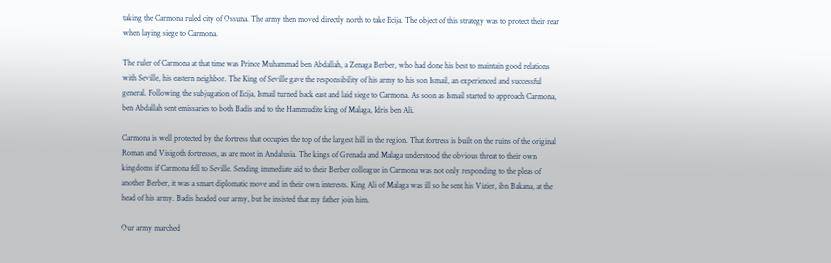taking the Carmona ruled city of Ossuna. The army then moved directly north to take Ecija. The object of this strategy was to protect their rear when laying siege to Carmona.

The ruler of Carmona at that time was Prince Muhammad ben Abdallah, a Zenaga Berber, who had done his best to maintain good relations with Seville, his eastern neighbor. The King of Seville gave the responsibility of his army to his son Ismail, an experienced and successful general. Following the subjugation of Ecija, Ismail turned back east and laid siege to Carmona. As soon as Ismail started to approach Carmona, ben Abdallah sent emissaries to both Badis and to the Hammudite king of Malaga, Idris ben Ali.

Carmona is well protected by the fortress that occupies the top of the largest hill in the region. That fortress is built on the ruins of the original Roman and Visigoth fortresses, as are most in Andalusia. The kings of Grenada and Malaga understood the obvious threat to their own kingdoms if Carmona fell to Seville. Sending immediate aid to their Berber colleague in Carmona was not only responding to the pleas of another Berber, it was a smart diplomatic move and in their own interests. King Ali of Malaga was ill so he sent his Vizier, ibn Bakana, at the head of his army. Badis headed our army, but he insisted that my father join him.

Our army marched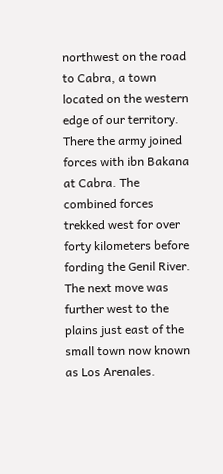northwest on the road to Cabra, a town located on the western edge of our territory. There the army joined forces with ibn Bakana at Cabra. The combined forces trekked west for over forty kilometers before fording the Genil River. The next move was further west to the plains just east of the small town now known as Los Arenales.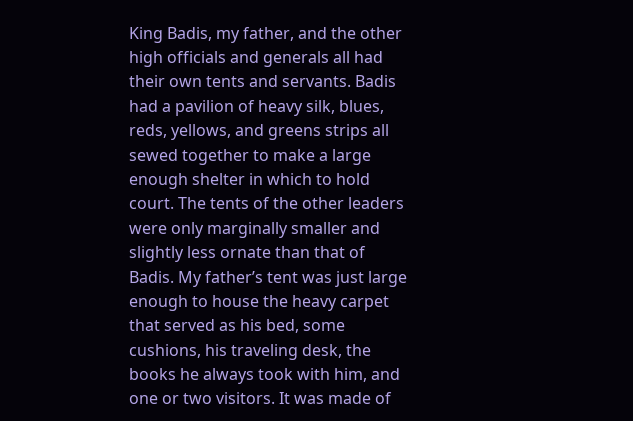King Badis, my father, and the other high officials and generals all had their own tents and servants. Badis had a pavilion of heavy silk, blues, reds, yellows, and greens strips all sewed together to make a large enough shelter in which to hold court. The tents of the other leaders were only marginally smaller and slightly less ornate than that of Badis. My father’s tent was just large enough to house the heavy carpet that served as his bed, some cushions, his traveling desk, the books he always took with him, and one or two visitors. It was made of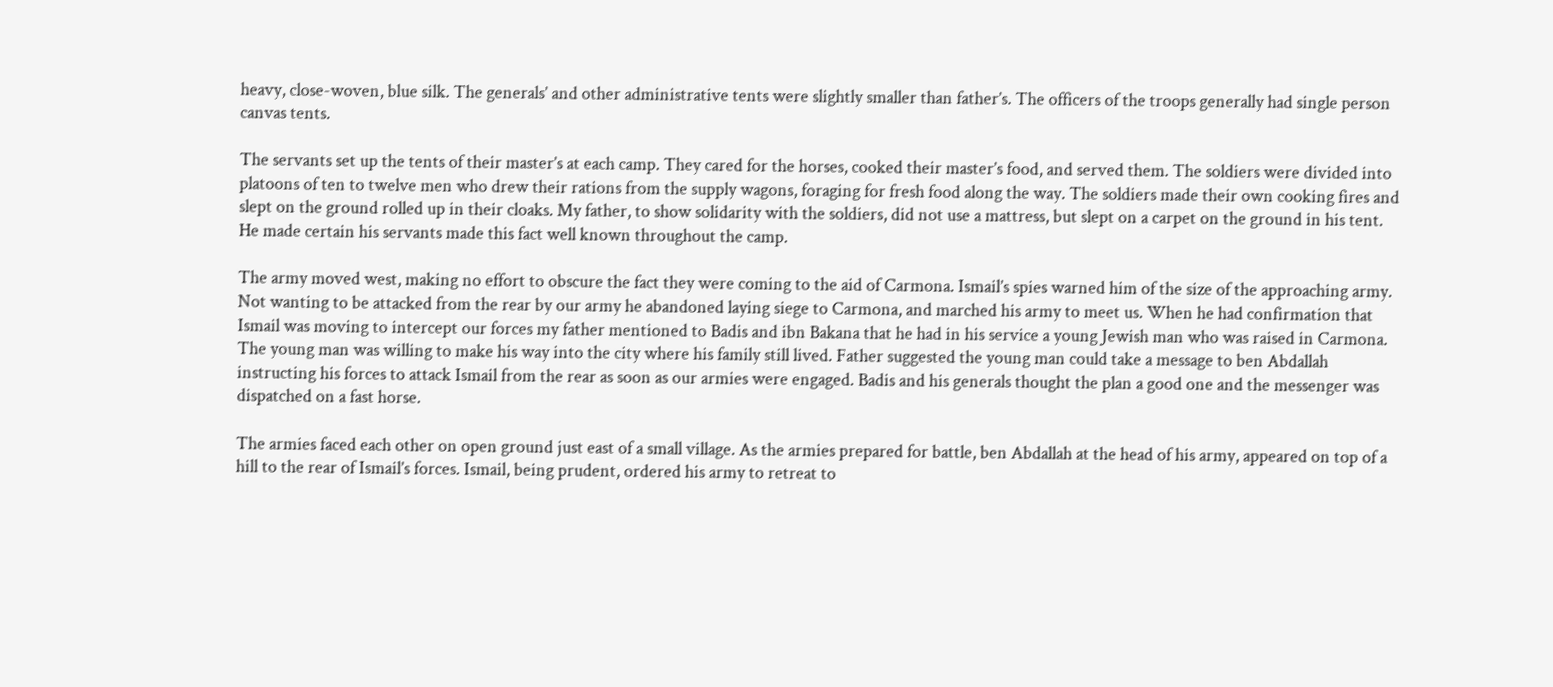heavy, close-woven, blue silk. The generals’ and other administrative tents were slightly smaller than father’s. The officers of the troops generally had single person canvas tents.

The servants set up the tents of their master’s at each camp. They cared for the horses, cooked their master’s food, and served them. The soldiers were divided into platoons of ten to twelve men who drew their rations from the supply wagons, foraging for fresh food along the way. The soldiers made their own cooking fires and slept on the ground rolled up in their cloaks. My father, to show solidarity with the soldiers, did not use a mattress, but slept on a carpet on the ground in his tent. He made certain his servants made this fact well known throughout the camp.

The army moved west, making no effort to obscure the fact they were coming to the aid of Carmona. Ismail’s spies warned him of the size of the approaching army. Not wanting to be attacked from the rear by our army he abandoned laying siege to Carmona, and marched his army to meet us. When he had confirmation that Ismail was moving to intercept our forces my father mentioned to Badis and ibn Bakana that he had in his service a young Jewish man who was raised in Carmona. The young man was willing to make his way into the city where his family still lived. Father suggested the young man could take a message to ben Abdallah instructing his forces to attack Ismail from the rear as soon as our armies were engaged. Badis and his generals thought the plan a good one and the messenger was dispatched on a fast horse.

The armies faced each other on open ground just east of a small village. As the armies prepared for battle, ben Abdallah at the head of his army, appeared on top of a hill to the rear of Ismail’s forces. Ismail, being prudent, ordered his army to retreat to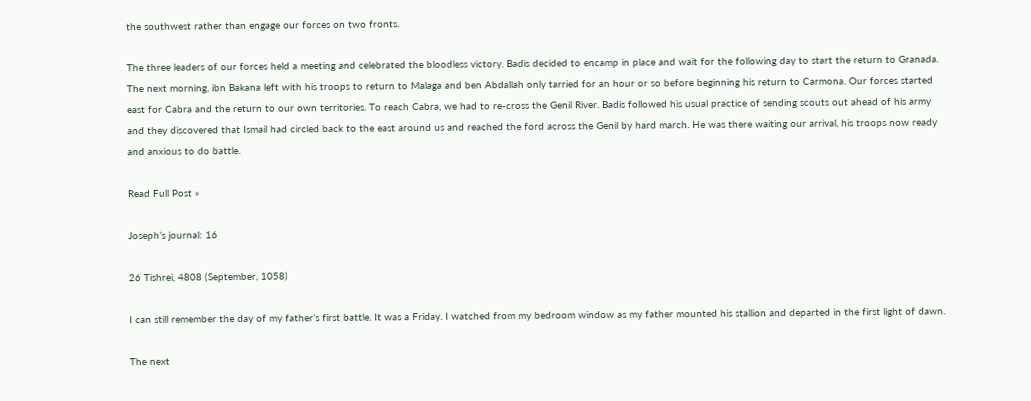the southwest rather than engage our forces on two fronts.

The three leaders of our forces held a meeting and celebrated the bloodless victory. Badis decided to encamp in place and wait for the following day to start the return to Granada. The next morning, ibn Bakana left with his troops to return to Malaga and ben Abdallah only tarried for an hour or so before beginning his return to Carmona. Our forces started east for Cabra and the return to our own territories. To reach Cabra, we had to re-cross the Genil River. Badis followed his usual practice of sending scouts out ahead of his army and they discovered that Ismail had circled back to the east around us and reached the ford across the Genil by hard march. He was there waiting our arrival, his troops now ready and anxious to do battle.

Read Full Post »

Joseph’s journal: 16

26 Tishrei, 4808 (September, 1058)

I can still remember the day of my father’s first battle. It was a Friday. I watched from my bedroom window as my father mounted his stallion and departed in the first light of dawn.

The next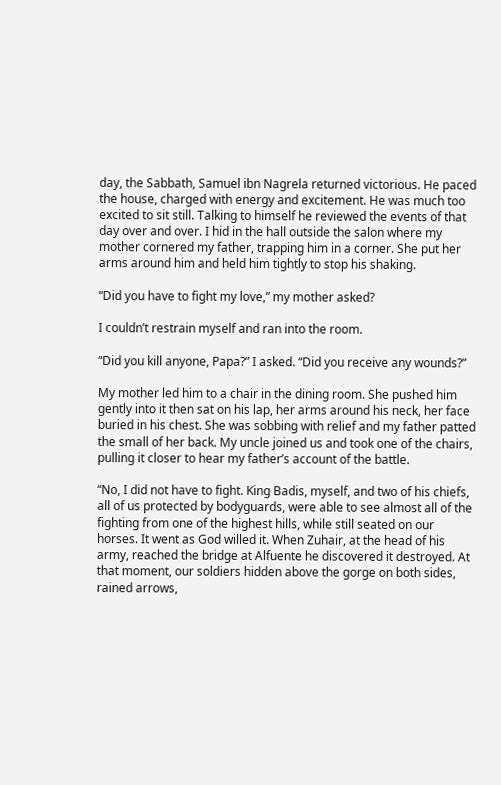day, the Sabbath, Samuel ibn Nagrela returned victorious. He paced the house, charged with energy and excitement. He was much too excited to sit still. Talking to himself he reviewed the events of that day over and over. I hid in the hall outside the salon where my mother cornered my father, trapping him in a corner. She put her arms around him and held him tightly to stop his shaking.

“Did you have to fight my love,” my mother asked?

I couldn’t restrain myself and ran into the room.

“Did you kill anyone, Papa?” I asked. “Did you receive any wounds?”

My mother led him to a chair in the dining room. She pushed him gently into it then sat on his lap, her arms around his neck, her face buried in his chest. She was sobbing with relief and my father patted the small of her back. My uncle joined us and took one of the chairs, pulling it closer to hear my father’s account of the battle.

“No, I did not have to fight. King Badis, myself, and two of his chiefs, all of us protected by bodyguards, were able to see almost all of the fighting from one of the highest hills, while still seated on our horses. It went as God willed it. When Zuhair, at the head of his army, reached the bridge at Alfuente he discovered it destroyed. At that moment, our soldiers hidden above the gorge on both sides, rained arrows,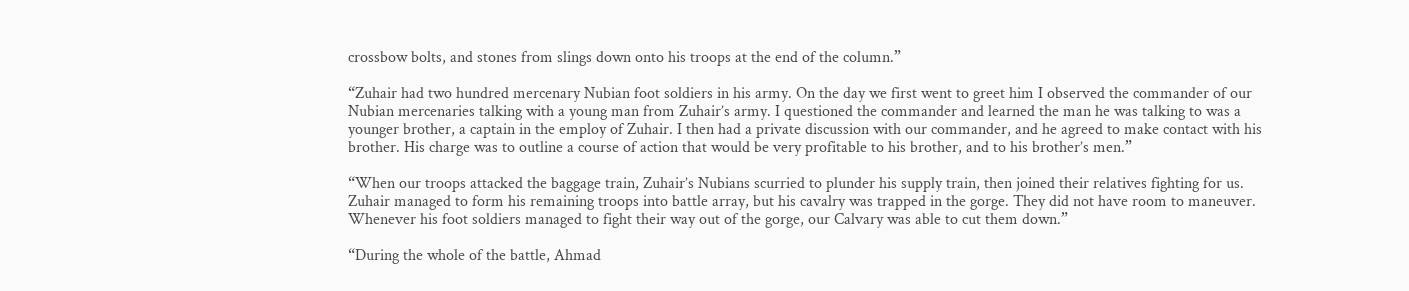crossbow bolts, and stones from slings down onto his troops at the end of the column.”

“Zuhair had two hundred mercenary Nubian foot soldiers in his army. On the day we first went to greet him I observed the commander of our Nubian mercenaries talking with a young man from Zuhair’s army. I questioned the commander and learned the man he was talking to was a younger brother, a captain in the employ of Zuhair. I then had a private discussion with our commander, and he agreed to make contact with his brother. His charge was to outline a course of action that would be very profitable to his brother, and to his brother’s men.”

“When our troops attacked the baggage train, Zuhair’s Nubians scurried to plunder his supply train, then joined their relatives fighting for us. Zuhair managed to form his remaining troops into battle array, but his cavalry was trapped in the gorge. They did not have room to maneuver. Whenever his foot soldiers managed to fight their way out of the gorge, our Calvary was able to cut them down.”

“During the whole of the battle, Ahmad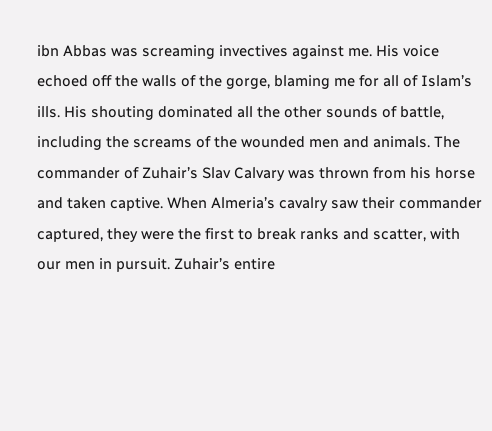ibn Abbas was screaming invectives against me. His voice echoed off the walls of the gorge, blaming me for all of Islam’s ills. His shouting dominated all the other sounds of battle, including the screams of the wounded men and animals. The commander of Zuhair’s Slav Calvary was thrown from his horse and taken captive. When Almeria’s cavalry saw their commander captured, they were the first to break ranks and scatter, with our men in pursuit. Zuhair’s entire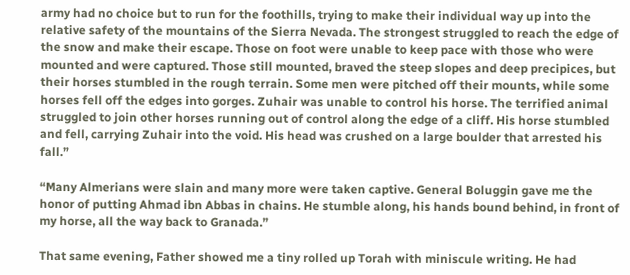army had no choice but to run for the foothills, trying to make their individual way up into the relative safety of the mountains of the Sierra Nevada. The strongest struggled to reach the edge of the snow and make their escape. Those on foot were unable to keep pace with those who were mounted and were captured. Those still mounted, braved the steep slopes and deep precipices, but their horses stumbled in the rough terrain. Some men were pitched off their mounts, while some horses fell off the edges into gorges. Zuhair was unable to control his horse. The terrified animal struggled to join other horses running out of control along the edge of a cliff. His horse stumbled and fell, carrying Zuhair into the void. His head was crushed on a large boulder that arrested his fall.”

“Many Almerians were slain and many more were taken captive. General Boluggin gave me the honor of putting Ahmad ibn Abbas in chains. He stumble along, his hands bound behind, in front of my horse, all the way back to Granada.”

That same evening, Father showed me a tiny rolled up Torah with miniscule writing. He had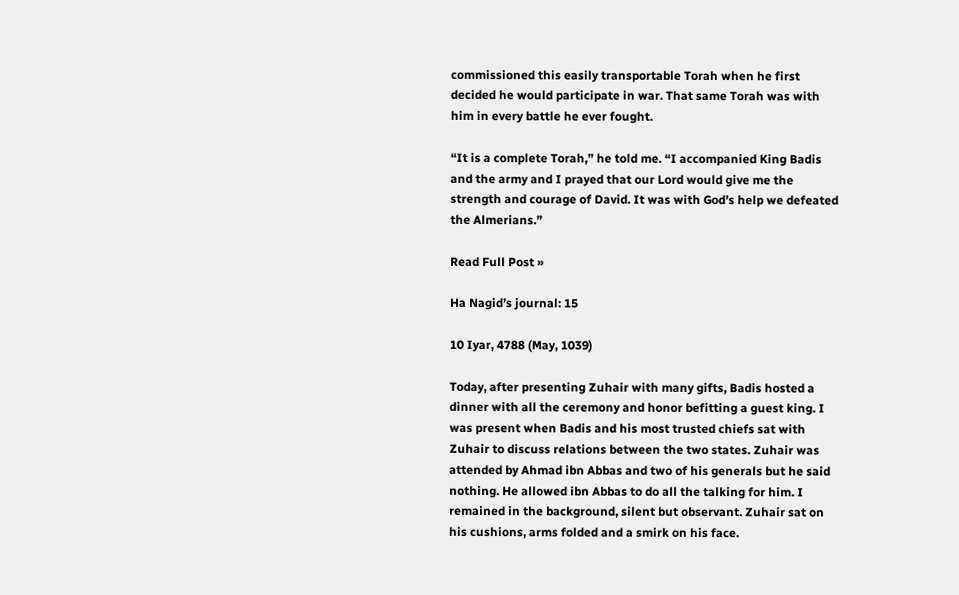commissioned this easily transportable Torah when he first decided he would participate in war. That same Torah was with him in every battle he ever fought.

“It is a complete Torah,” he told me. “I accompanied King Badis and the army and I prayed that our Lord would give me the strength and courage of David. It was with God’s help we defeated the Almerians.”

Read Full Post »

Ha Nagid’s journal: 15

10 Iyar, 4788 (May, 1039)

Today, after presenting Zuhair with many gifts, Badis hosted a dinner with all the ceremony and honor befitting a guest king. I was present when Badis and his most trusted chiefs sat with Zuhair to discuss relations between the two states. Zuhair was attended by Ahmad ibn Abbas and two of his generals but he said nothing. He allowed ibn Abbas to do all the talking for him. I remained in the background, silent but observant. Zuhair sat on his cushions, arms folded and a smirk on his face.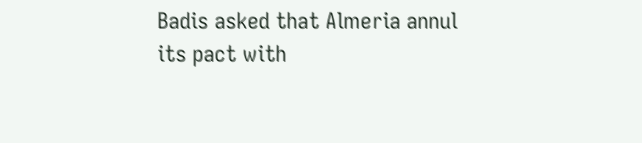Badis asked that Almeria annul its pact with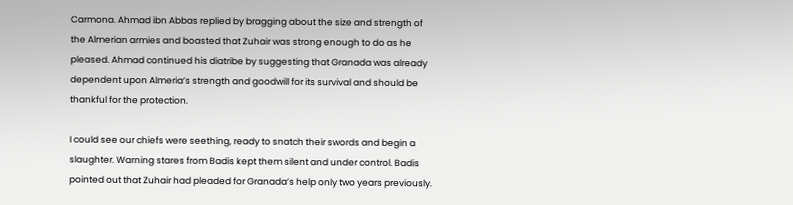Carmona. Ahmad ibn Abbas replied by bragging about the size and strength of the Almerian armies and boasted that Zuhair was strong enough to do as he pleased. Ahmad continued his diatribe by suggesting that Granada was already dependent upon Almeria’s strength and goodwill for its survival and should be thankful for the protection.

I could see our chiefs were seething, ready to snatch their swords and begin a slaughter. Warning stares from Badis kept them silent and under control. Badis pointed out that Zuhair had pleaded for Granada’s help only two years previously.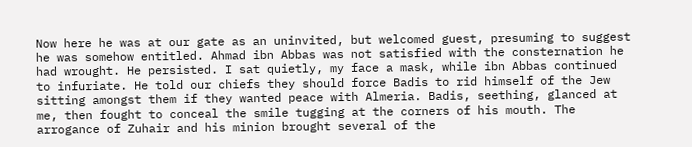Now here he was at our gate as an uninvited, but welcomed guest, presuming to suggest he was somehow entitled. Ahmad ibn Abbas was not satisfied with the consternation he had wrought. He persisted. I sat quietly, my face a mask, while ibn Abbas continued to infuriate. He told our chiefs they should force Badis to rid himself of the Jew sitting amongst them if they wanted peace with Almeria. Badis, seething, glanced at me, then fought to conceal the smile tugging at the corners of his mouth. The arrogance of Zuhair and his minion brought several of the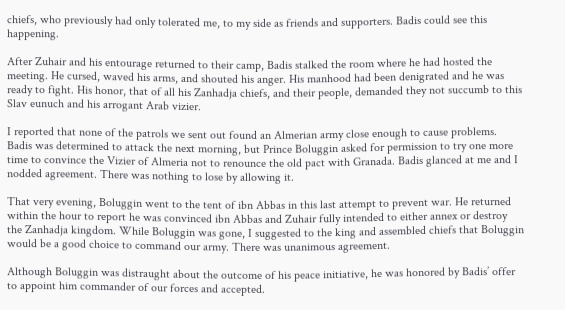chiefs, who previously had only tolerated me, to my side as friends and supporters. Badis could see this happening.

After Zuhair and his entourage returned to their camp, Badis stalked the room where he had hosted the meeting. He cursed, waved his arms, and shouted his anger. His manhood had been denigrated and he was ready to fight. His honor, that of all his Zanhadja chiefs, and their people, demanded they not succumb to this Slav eunuch and his arrogant Arab vizier.

I reported that none of the patrols we sent out found an Almerian army close enough to cause problems. Badis was determined to attack the next morning, but Prince Boluggin asked for permission to try one more time to convince the Vizier of Almeria not to renounce the old pact with Granada. Badis glanced at me and I nodded agreement. There was nothing to lose by allowing it.

That very evening, Boluggin went to the tent of ibn Abbas in this last attempt to prevent war. He returned within the hour to report he was convinced ibn Abbas and Zuhair fully intended to either annex or destroy the Zanhadja kingdom. While Boluggin was gone, I suggested to the king and assembled chiefs that Boluggin would be a good choice to command our army. There was unanimous agreement.

Although Boluggin was distraught about the outcome of his peace initiative, he was honored by Badis’ offer to appoint him commander of our forces and accepted.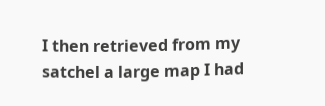I then retrieved from my satchel a large map I had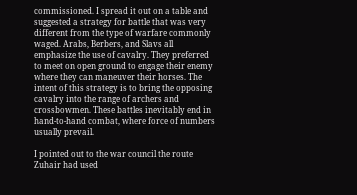commissioned. I spread it out on a table and suggested a strategy for battle that was very different from the type of warfare commonly waged. Arabs, Berbers, and Slavs all emphasize the use of cavalry. They preferred to meet on open ground to engage their enemy where they can maneuver their horses. The intent of this strategy is to bring the opposing cavalry into the range of archers and crossbowmen. These battles inevitably end in hand-to-hand combat, where force of numbers usually prevail.

I pointed out to the war council the route Zuhair had used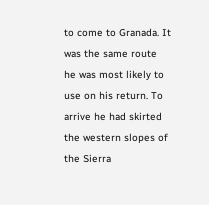to come to Granada. It was the same route he was most likely to use on his return. To arrive he had skirted the western slopes of the Sierra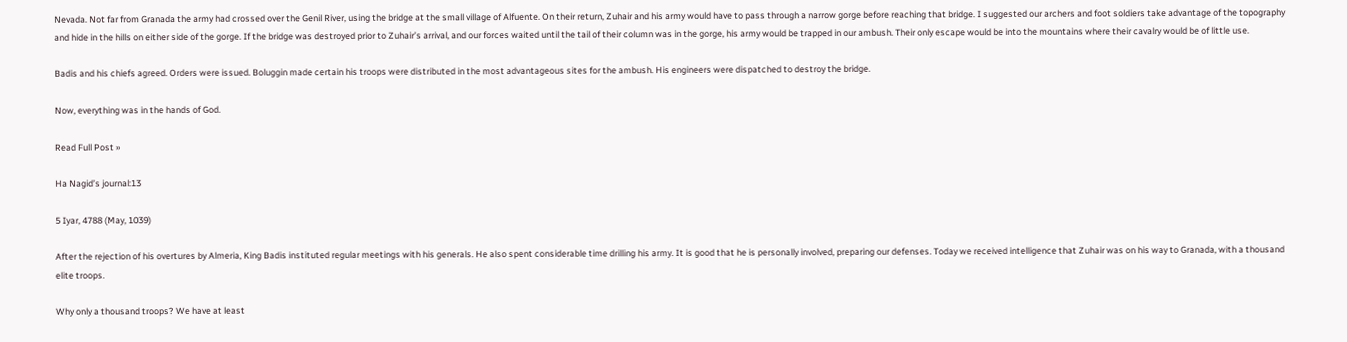Nevada. Not far from Granada the army had crossed over the Genil River, using the bridge at the small village of Alfuente. On their return, Zuhair and his army would have to pass through a narrow gorge before reaching that bridge. I suggested our archers and foot soldiers take advantage of the topography and hide in the hills on either side of the gorge. If the bridge was destroyed prior to Zuhair’s arrival, and our forces waited until the tail of their column was in the gorge, his army would be trapped in our ambush. Their only escape would be into the mountains where their cavalry would be of little use.

Badis and his chiefs agreed. Orders were issued. Boluggin made certain his troops were distributed in the most advantageous sites for the ambush. His engineers were dispatched to destroy the bridge.

Now, everything was in the hands of God.

Read Full Post »

Ha Nagid’s journal:13

5 Iyar, 4788 (May, 1039)

After the rejection of his overtures by Almeria, King Badis instituted regular meetings with his generals. He also spent considerable time drilling his army. It is good that he is personally involved, preparing our defenses. Today we received intelligence that Zuhair was on his way to Granada, with a thousand elite troops.

Why only a thousand troops? We have at least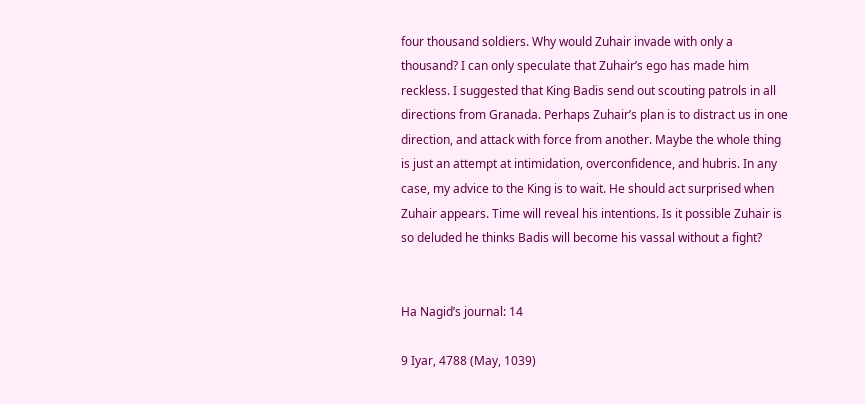four thousand soldiers. Why would Zuhair invade with only a thousand? I can only speculate that Zuhair’s ego has made him reckless. I suggested that King Badis send out scouting patrols in all directions from Granada. Perhaps Zuhair’s plan is to distract us in one direction, and attack with force from another. Maybe the whole thing is just an attempt at intimidation, overconfidence, and hubris. In any case, my advice to the King is to wait. He should act surprised when Zuhair appears. Time will reveal his intentions. Is it possible Zuhair is so deluded he thinks Badis will become his vassal without a fight?


Ha Nagid’s journal: 14

9 Iyar, 4788 (May, 1039)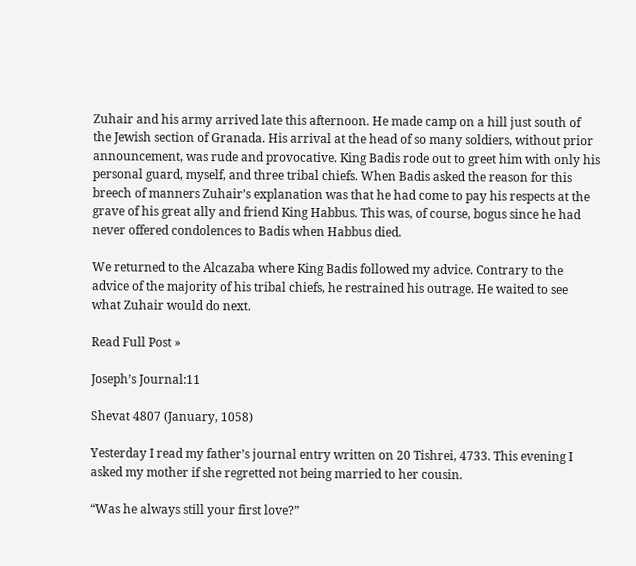Zuhair and his army arrived late this afternoon. He made camp on a hill just south of the Jewish section of Granada. His arrival at the head of so many soldiers, without prior announcement, was rude and provocative. King Badis rode out to greet him with only his personal guard, myself, and three tribal chiefs. When Badis asked the reason for this breech of manners Zuhair’s explanation was that he had come to pay his respects at the grave of his great ally and friend King Habbus. This was, of course, bogus since he had never offered condolences to Badis when Habbus died.

We returned to the Alcazaba where King Badis followed my advice. Contrary to the advice of the majority of his tribal chiefs, he restrained his outrage. He waited to see what Zuhair would do next.

Read Full Post »

Joseph’s Journal:11

Shevat 4807 (January, 1058)

Yesterday I read my father’s journal entry written on 20 Tishrei, 4733. This evening I asked my mother if she regretted not being married to her cousin.

“Was he always still your first love?”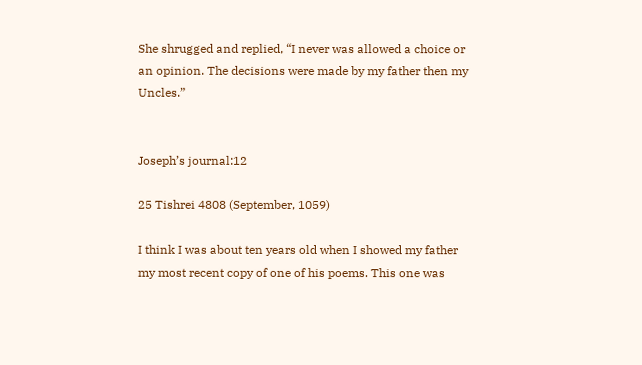She shrugged and replied, “I never was allowed a choice or an opinion. The decisions were made by my father then my Uncles.”


Joseph’s journal:12

25 Tishrei 4808 (September, 1059)

I think I was about ten years old when I showed my father my most recent copy of one of his poems. This one was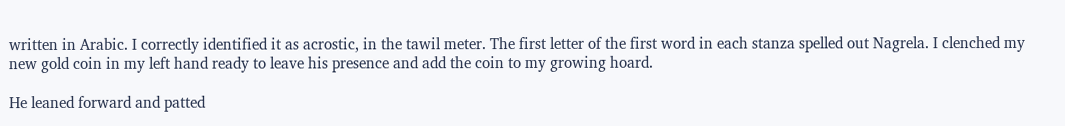written in Arabic. I correctly identified it as acrostic, in the tawil meter. The first letter of the first word in each stanza spelled out Nagrela. I clenched my new gold coin in my left hand ready to leave his presence and add the coin to my growing hoard.

He leaned forward and patted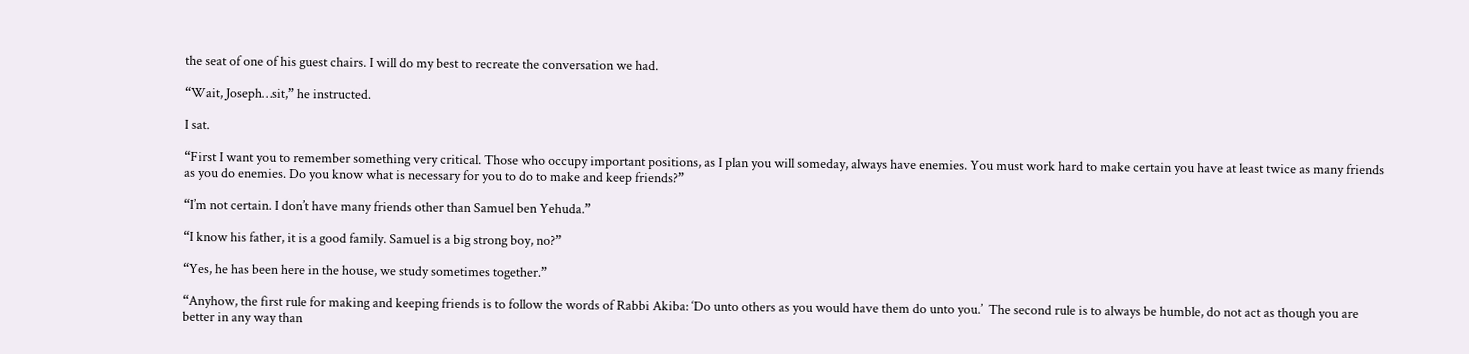the seat of one of his guest chairs. I will do my best to recreate the conversation we had.

“Wait, Joseph…sit,” he instructed.

I sat.

“First I want you to remember something very critical. Those who occupy important positions, as I plan you will someday, always have enemies. You must work hard to make certain you have at least twice as many friends as you do enemies. Do you know what is necessary for you to do to make and keep friends?”

“I’m not certain. I don’t have many friends other than Samuel ben Yehuda.”

“I know his father, it is a good family. Samuel is a big strong boy, no?”

“Yes, he has been here in the house, we study sometimes together.”

“Anyhow, the first rule for making and keeping friends is to follow the words of Rabbi Akiba: ‘Do unto others as you would have them do unto you.’  The second rule is to always be humble, do not act as though you are better in any way than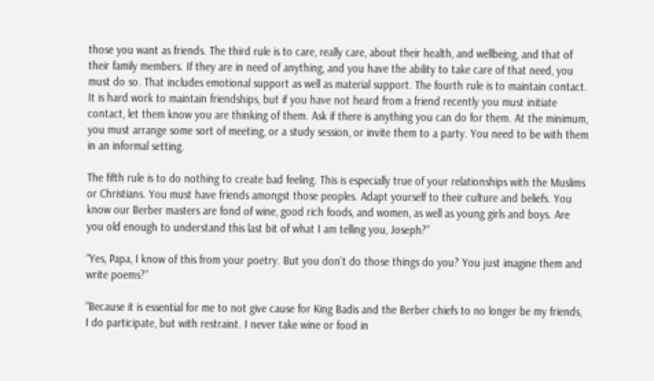those you want as friends. The third rule is to care, really care, about their health, and wellbeing, and that of their family members. If they are in need of anything, and you have the ability to take care of that need, you must do so. That includes emotional support as well as material support. The fourth rule is to maintain contact. It is hard work to maintain friendships, but if you have not heard from a friend recently you must initiate contact, let them know you are thinking of them. Ask if there is anything you can do for them. At the minimum, you must arrange some sort of meeting, or a study session, or invite them to a party. You need to be with them in an informal setting.

The fifth rule is to do nothing to create bad feeling. This is especially true of your relationships with the Muslims or Christians. You must have friends amongst those peoples. Adapt yourself to their culture and beliefs. You know our Berber masters are fond of wine, good rich foods, and women, as well as young girls and boys. Are you old enough to understand this last bit of what I am telling you, Joseph?”

“Yes, Papa, I know of this from your poetry. But you don’t do those things do you? You just imagine them and write poems?”

“Because it is essential for me to not give cause for King Badis and the Berber chiefs to no longer be my friends, I do participate, but with restraint. I never take wine or food in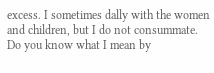excess. I sometimes dally with the women and children, but I do not consummate. Do you know what I mean by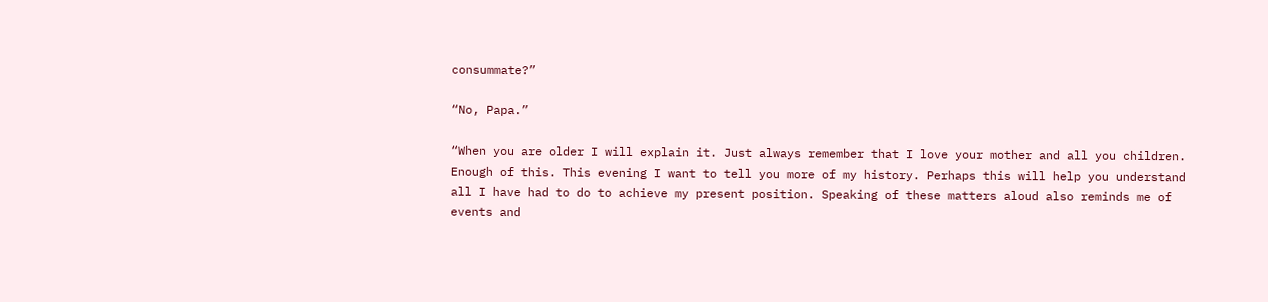consummate?”

“No, Papa.”

“When you are older I will explain it. Just always remember that I love your mother and all you children. Enough of this. This evening I want to tell you more of my history. Perhaps this will help you understand all I have had to do to achieve my present position. Speaking of these matters aloud also reminds me of events and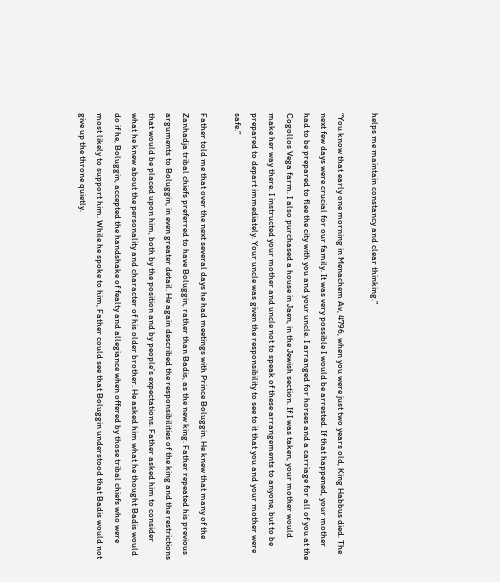helps me maintain constancy and clear thinking.”

“You know that early one morning in Menachem Av, 4796, when you were just two years old, King Habbus died. The next few days were crucial for our family. It was very possible I would be arrested. If that happened, your mother had to be prepared to flee the city with you and your uncle. I arranged for horses and a carriage for all of you at the Cogollos Vega farm. I also purchased a house in Jaen, in the Jewish section. If I was taken, your mother would make her way there. I instructed your mother and uncle not to speak of these arrangements to anyone, but to be prepared to depart immediately. Your uncle was given the responsibility to see to it that you and your mother were safe.”

Father told me that over the next several days he had meetings with Prince Boluggin. He knew that many of the Zanhadja tribal chiefs preferred to have Boluggin, rather than Badis, as the new king. Father repeated his previous arguments to Boluggin, in even greater detail. He again described the responsibilities of the king and the restrictions that would be placed upon him, both by the position and by people’s expectations. Father asked him to consider what he knew about the personality and character of his older brother. He asked him what he thought Badis would do if he, Boluggin, accepted the handshake of fealty and allegiance when offered by those tribal chiefs who were most likely to support him. While he spoke to him, Father could see that Boluggin understood that Badis would not give up the throne quietly.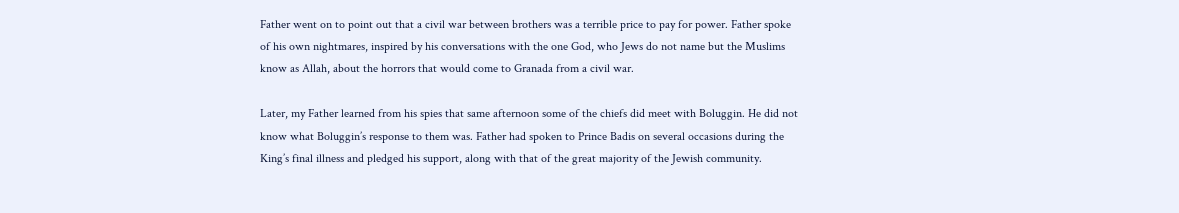Father went on to point out that a civil war between brothers was a terrible price to pay for power. Father spoke of his own nightmares, inspired by his conversations with the one God, who Jews do not name but the Muslims know as Allah, about the horrors that would come to Granada from a civil war.

Later, my Father learned from his spies that same afternoon some of the chiefs did meet with Boluggin. He did not know what Boluggin’s response to them was. Father had spoken to Prince Badis on several occasions during the King’s final illness and pledged his support, along with that of the great majority of the Jewish community.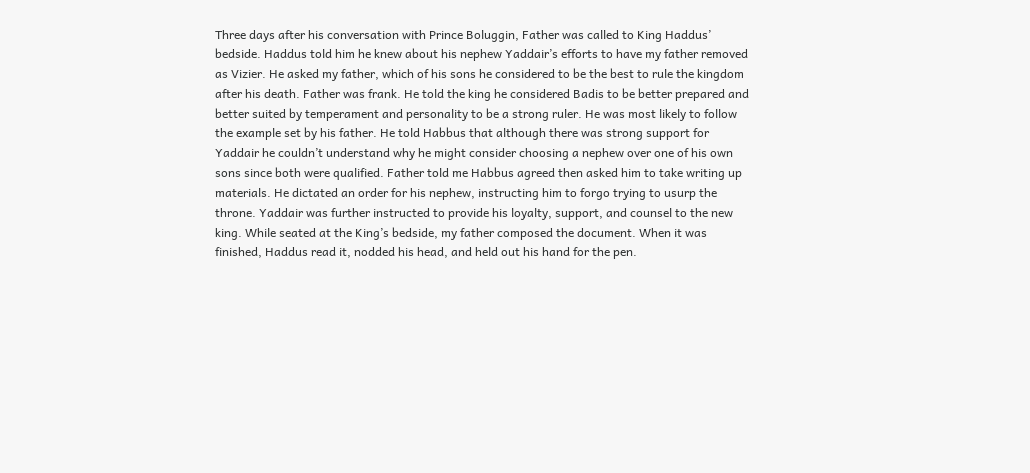Three days after his conversation with Prince Boluggin, Father was called to King Haddus’ bedside. Haddus told him he knew about his nephew Yaddair’s efforts to have my father removed as Vizier. He asked my father, which of his sons he considered to be the best to rule the kingdom after his death. Father was frank. He told the king he considered Badis to be better prepared and better suited by temperament and personality to be a strong ruler. He was most likely to follow the example set by his father. He told Habbus that although there was strong support for Yaddair he couldn’t understand why he might consider choosing a nephew over one of his own sons since both were qualified. Father told me Habbus agreed then asked him to take writing up materials. He dictated an order for his nephew, instructing him to forgo trying to usurp the throne. Yaddair was further instructed to provide his loyalty, support, and counsel to the new king. While seated at the King’s bedside, my father composed the document. When it was finished, Haddus read it, nodded his head, and held out his hand for the pen.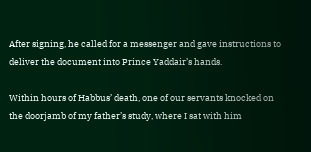After signing, he called for a messenger and gave instructions to deliver the document into Prince Yaddair’s hands.

Within hours of Habbus’ death, one of our servants knocked on the doorjamb of my father’s study, where I sat with him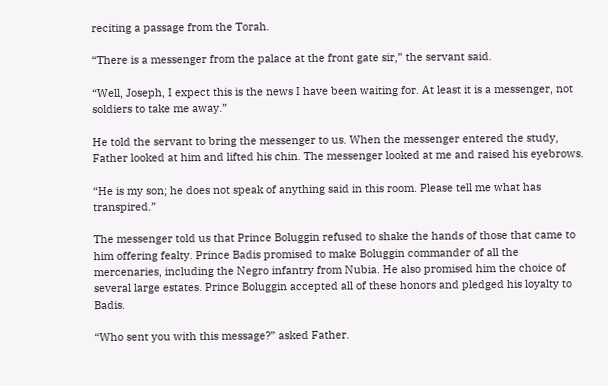reciting a passage from the Torah.

“There is a messenger from the palace at the front gate sir,” the servant said.

“Well, Joseph, I expect this is the news I have been waiting for. At least it is a messenger, not soldiers to take me away.”

He told the servant to bring the messenger to us. When the messenger entered the study, Father looked at him and lifted his chin. The messenger looked at me and raised his eyebrows.

“He is my son; he does not speak of anything said in this room. Please tell me what has transpired.”

The messenger told us that Prince Boluggin refused to shake the hands of those that came to him offering fealty. Prince Badis promised to make Boluggin commander of all the mercenaries, including the Negro infantry from Nubia. He also promised him the choice of several large estates. Prince Boluggin accepted all of these honors and pledged his loyalty to Badis.

“Who sent you with this message?” asked Father.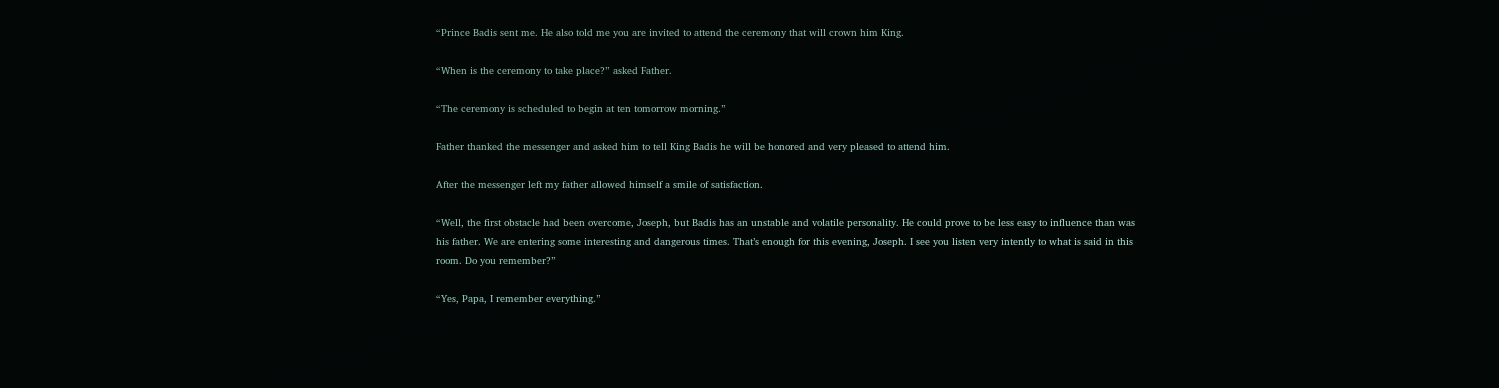“Prince Badis sent me. He also told me you are invited to attend the ceremony that will crown him King.

“When is the ceremony to take place?” asked Father.

“The ceremony is scheduled to begin at ten tomorrow morning.”

Father thanked the messenger and asked him to tell King Badis he will be honored and very pleased to attend him.

After the messenger left my father allowed himself a smile of satisfaction.

“Well, the first obstacle had been overcome, Joseph, but Badis has an unstable and volatile personality. He could prove to be less easy to influence than was his father. We are entering some interesting and dangerous times. That’s enough for this evening, Joseph. I see you listen very intently to what is said in this room. Do you remember?”

“Yes, Papa, I remember everything.”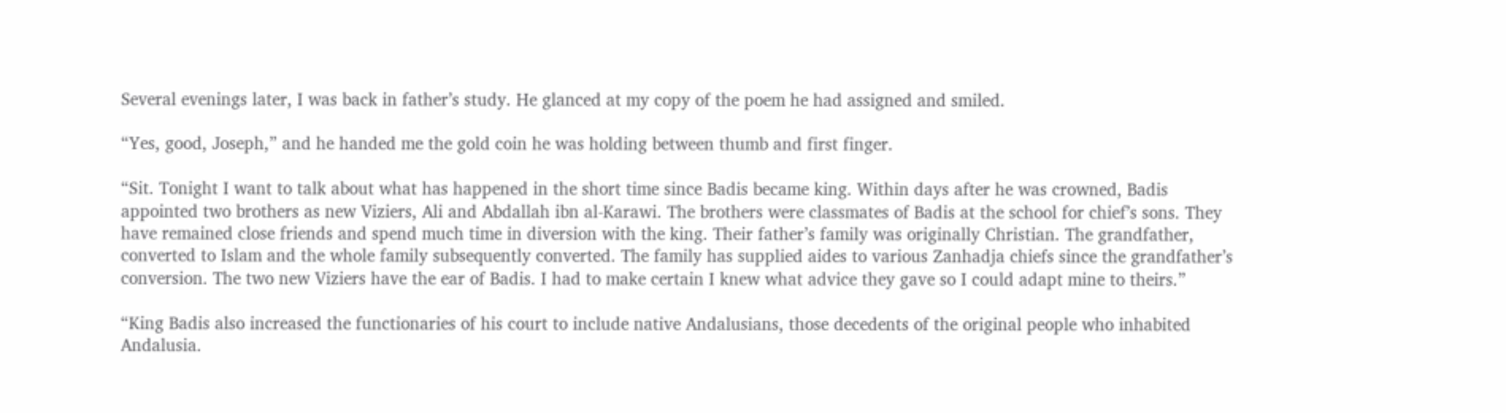Several evenings later, I was back in father’s study. He glanced at my copy of the poem he had assigned and smiled.

“Yes, good, Joseph,” and he handed me the gold coin he was holding between thumb and first finger.

“Sit. Tonight I want to talk about what has happened in the short time since Badis became king. Within days after he was crowned, Badis appointed two brothers as new Viziers, Ali and Abdallah ibn al-Karawi. The brothers were classmates of Badis at the school for chief’s sons. They have remained close friends and spend much time in diversion with the king. Their father’s family was originally Christian. The grandfather, converted to Islam and the whole family subsequently converted. The family has supplied aides to various Zanhadja chiefs since the grandfather’s conversion. The two new Viziers have the ear of Badis. I had to make certain I knew what advice they gave so I could adapt mine to theirs.”

“King Badis also increased the functionaries of his court to include native Andalusians, those decedents of the original people who inhabited Andalusia.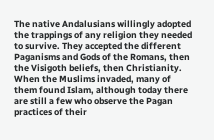The native Andalusians willingly adopted the trappings of any religion they needed to survive. They accepted the different Paganisms and Gods of the Romans, then the Visigoth beliefs, then Christianity. When the Muslims invaded, many of them found Islam, although today there are still a few who observe the Pagan practices of their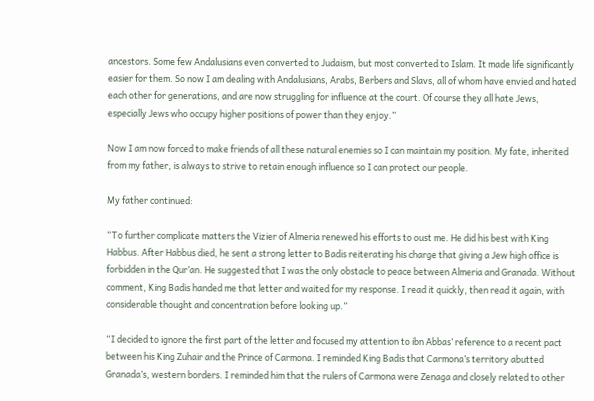ancestors. Some few Andalusians even converted to Judaism, but most converted to Islam. It made life significantly easier for them. So now I am dealing with Andalusians, Arabs, Berbers and Slavs, all of whom have envied and hated each other for generations, and are now struggling for influence at the court. Of course they all hate Jews, especially Jews who occupy higher positions of power than they enjoy.”

Now I am now forced to make friends of all these natural enemies so I can maintain my position. My fate, inherited from my father, is always to strive to retain enough influence so I can protect our people.

My father continued:

“To further complicate matters the Vizier of Almeria renewed his efforts to oust me. He did his best with King Habbus. After Habbus died, he sent a strong letter to Badis reiterating his charge that giving a Jew high office is forbidden in the Qur’an. He suggested that I was the only obstacle to peace between Almeria and Granada. Without comment, King Badis handed me that letter and waited for my response. I read it quickly, then read it again, with considerable thought and concentration before looking up.”

“I decided to ignore the first part of the letter and focused my attention to ibn Abbas’ reference to a recent pact between his King Zuhair and the Prince of Carmona. I reminded King Badis that Carmona’s territory abutted Granada’s, western borders. I reminded him that the rulers of Carmona were Zenaga and closely related to other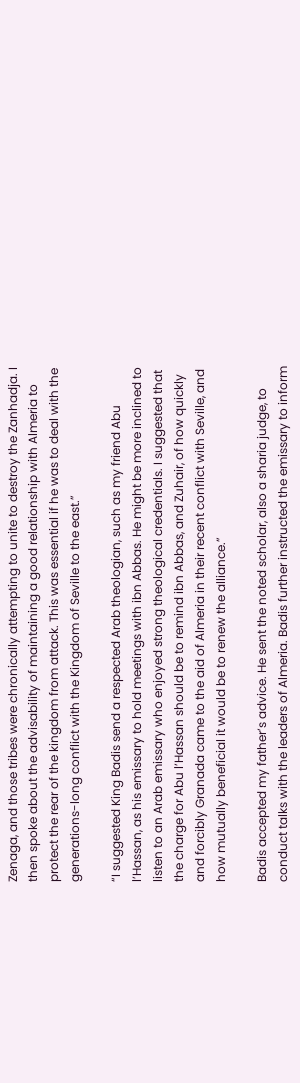Zenaga, and those tribes were chronically attempting to unite to destroy the Zanhadja. I then spoke about the advisability of maintaining a good relationship with Almeria to protect the rear of the kingdom from attack. This was essential if he was to deal with the generations-long conflict with the Kingdom of Seville to the east.”

“I suggested King Badis send a respected Arab theologian, such as my friend Abu l’Hassan, as his emissary to hold meetings with ibn Abbas. He might be more inclined to listen to an Arab emissary who enjoyed strong theological credentials. I suggested that the charge for Abu l’Hassan should be to remind ibn Abbas, and Zuhair, of how quickly and forcibly Granada came to the aid of Almeria in their recent conflict with Seville, and how mutually beneficial it would be to renew the alliance.”

Badis accepted my father’s advice. He sent the noted scholar, also a sharia judge, to conduct talks with the leaders of Almeria. Badis further instructed the emissary to inform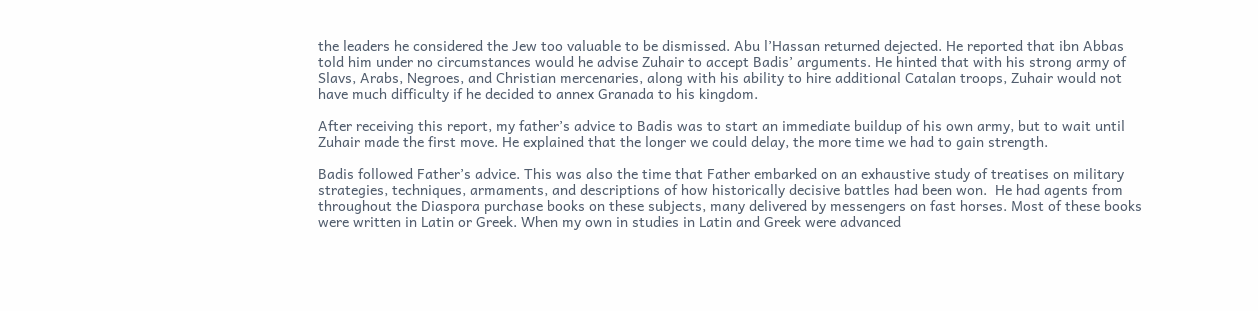the leaders he considered the Jew too valuable to be dismissed. Abu l’Hassan returned dejected. He reported that ibn Abbas told him under no circumstances would he advise Zuhair to accept Badis’ arguments. He hinted that with his strong army of Slavs, Arabs, Negroes, and Christian mercenaries, along with his ability to hire additional Catalan troops, Zuhair would not have much difficulty if he decided to annex Granada to his kingdom.

After receiving this report, my father’s advice to Badis was to start an immediate buildup of his own army, but to wait until Zuhair made the first move. He explained that the longer we could delay, the more time we had to gain strength.

Badis followed Father’s advice. This was also the time that Father embarked on an exhaustive study of treatises on military strategies, techniques, armaments, and descriptions of how historically decisive battles had been won.  He had agents from throughout the Diaspora purchase books on these subjects, many delivered by messengers on fast horses. Most of these books were written in Latin or Greek. When my own in studies in Latin and Greek were advanced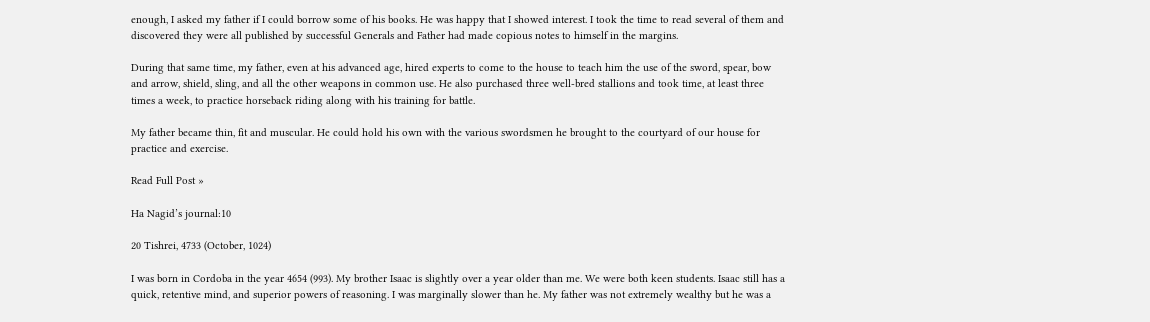enough, I asked my father if I could borrow some of his books. He was happy that I showed interest. I took the time to read several of them and discovered they were all published by successful Generals and Father had made copious notes to himself in the margins.

During that same time, my father, even at his advanced age, hired experts to come to the house to teach him the use of the sword, spear, bow and arrow, shield, sling, and all the other weapons in common use. He also purchased three well-bred stallions and took time, at least three times a week, to practice horseback riding along with his training for battle.

My father became thin, fit and muscular. He could hold his own with the various swordsmen he brought to the courtyard of our house for practice and exercise.

Read Full Post »

Ha Nagid’s journal:10

20 Tishrei, 4733 (October, 1024)

I was born in Cordoba in the year 4654 (993). My brother Isaac is slightly over a year older than me. We were both keen students. Isaac still has a quick, retentive mind, and superior powers of reasoning. I was marginally slower than he. My father was not extremely wealthy but he was a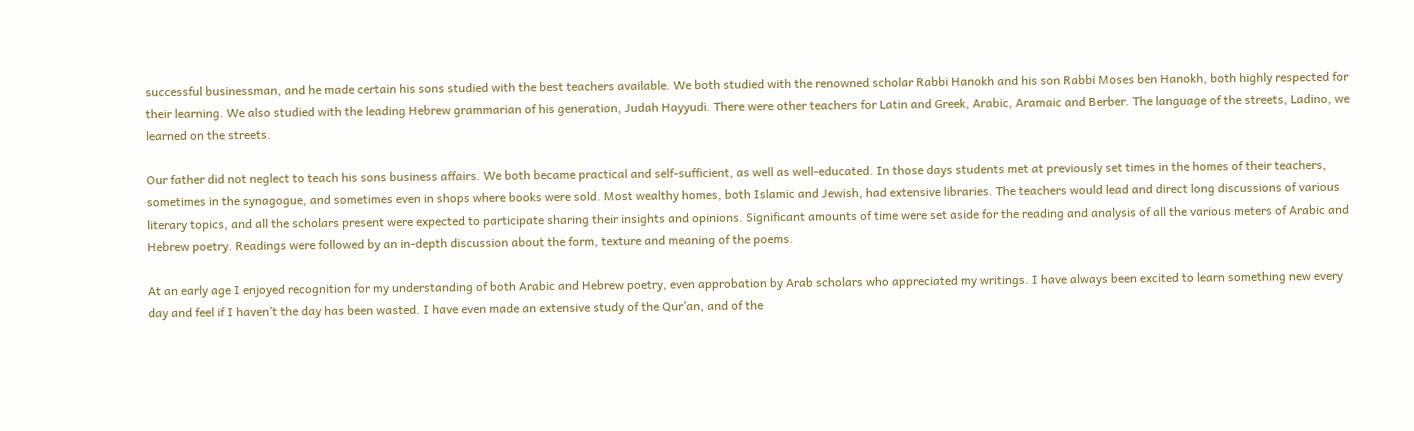successful businessman, and he made certain his sons studied with the best teachers available. We both studied with the renowned scholar Rabbi Hanokh and his son Rabbi Moses ben Hanokh, both highly respected for their learning. We also studied with the leading Hebrew grammarian of his generation, Judah Hayyudi. There were other teachers for Latin and Greek, Arabic, Aramaic and Berber. The language of the streets, Ladino, we learned on the streets.

Our father did not neglect to teach his sons business affairs. We both became practical and self-sufficient, as well as well-educated. In those days students met at previously set times in the homes of their teachers, sometimes in the synagogue, and sometimes even in shops where books were sold. Most wealthy homes, both Islamic and Jewish, had extensive libraries. The teachers would lead and direct long discussions of various literary topics, and all the scholars present were expected to participate sharing their insights and opinions. Significant amounts of time were set aside for the reading and analysis of all the various meters of Arabic and Hebrew poetry. Readings were followed by an in-depth discussion about the form, texture and meaning of the poems.

At an early age I enjoyed recognition for my understanding of both Arabic and Hebrew poetry, even approbation by Arab scholars who appreciated my writings. I have always been excited to learn something new every day and feel if I haven’t the day has been wasted. I have even made an extensive study of the Qur’an, and of the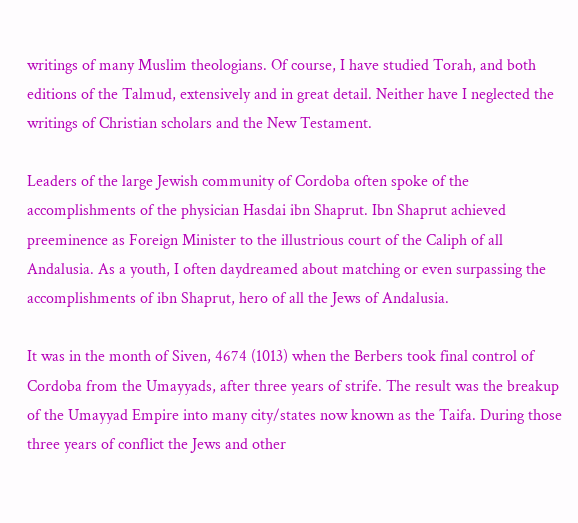writings of many Muslim theologians. Of course, I have studied Torah, and both editions of the Talmud, extensively and in great detail. Neither have I neglected the writings of Christian scholars and the New Testament.

Leaders of the large Jewish community of Cordoba often spoke of the accomplishments of the physician Hasdai ibn Shaprut. Ibn Shaprut achieved preeminence as Foreign Minister to the illustrious court of the Caliph of all Andalusia. As a youth, I often daydreamed about matching or even surpassing the accomplishments of ibn Shaprut, hero of all the Jews of Andalusia.

It was in the month of Siven, 4674 (1013) when the Berbers took final control of Cordoba from the Umayyads, after three years of strife. The result was the breakup of the Umayyad Empire into many city/states now known as the Taifa. During those three years of conflict the Jews and other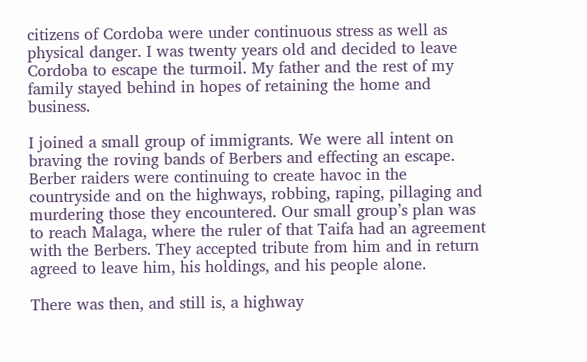citizens of Cordoba were under continuous stress as well as physical danger. I was twenty years old and decided to leave Cordoba to escape the turmoil. My father and the rest of my family stayed behind in hopes of retaining the home and business.

I joined a small group of immigrants. We were all intent on braving the roving bands of Berbers and effecting an escape. Berber raiders were continuing to create havoc in the countryside and on the highways, robbing, raping, pillaging and murdering those they encountered. Our small group’s plan was to reach Malaga, where the ruler of that Taifa had an agreement with the Berbers. They accepted tribute from him and in return agreed to leave him, his holdings, and his people alone.

There was then, and still is, a highway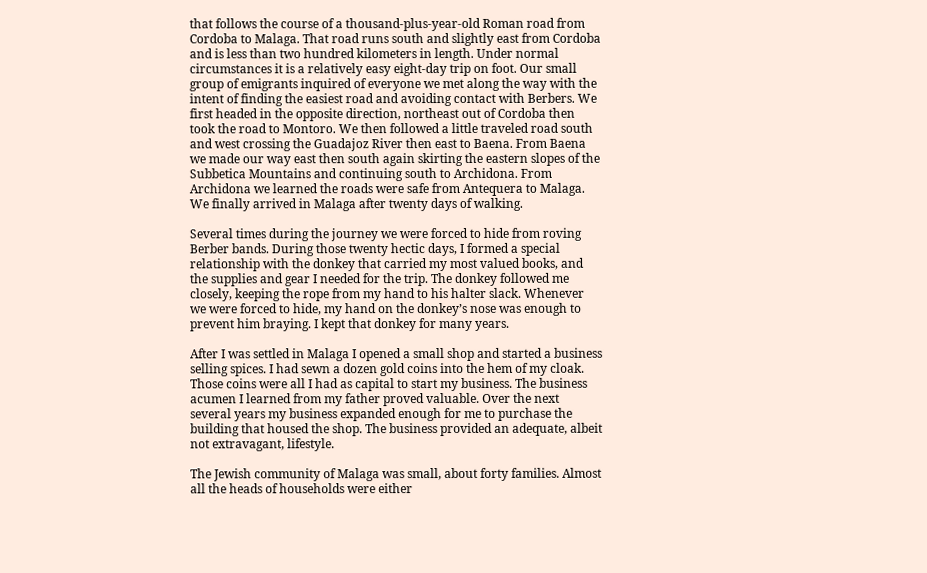that follows the course of a thousand-plus-year-old Roman road from Cordoba to Malaga. That road runs south and slightly east from Cordoba and is less than two hundred kilometers in length. Under normal circumstances it is a relatively easy eight-day trip on foot. Our small group of emigrants inquired of everyone we met along the way with the intent of finding the easiest road and avoiding contact with Berbers. We first headed in the opposite direction, northeast out of Cordoba then took the road to Montoro. We then followed a little traveled road south and west crossing the Guadajoz River then east to Baena. From Baena we made our way east then south again skirting the eastern slopes of the Subbetica Mountains and continuing south to Archidona. From Archidona we learned the roads were safe from Antequera to Malaga. We finally arrived in Malaga after twenty days of walking.

Several times during the journey we were forced to hide from roving Berber bands. During those twenty hectic days, I formed a special relationship with the donkey that carried my most valued books, and the supplies and gear I needed for the trip. The donkey followed me closely, keeping the rope from my hand to his halter slack. Whenever we were forced to hide, my hand on the donkey’s nose was enough to prevent him braying. I kept that donkey for many years.

After I was settled in Malaga I opened a small shop and started a business selling spices. I had sewn a dozen gold coins into the hem of my cloak. Those coins were all I had as capital to start my business. The business acumen I learned from my father proved valuable. Over the next several years my business expanded enough for me to purchase the building that housed the shop. The business provided an adequate, albeit not extravagant, lifestyle.

The Jewish community of Malaga was small, about forty families. Almost all the heads of households were either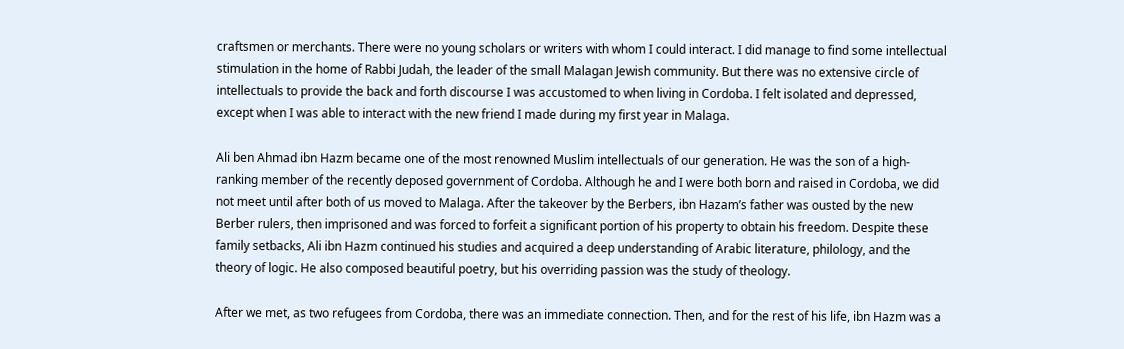craftsmen or merchants. There were no young scholars or writers with whom I could interact. I did manage to find some intellectual stimulation in the home of Rabbi Judah, the leader of the small Malagan Jewish community. But there was no extensive circle of intellectuals to provide the back and forth discourse I was accustomed to when living in Cordoba. I felt isolated and depressed, except when I was able to interact with the new friend I made during my first year in Malaga.

Ali ben Ahmad ibn Hazm became one of the most renowned Muslim intellectuals of our generation. He was the son of a high-ranking member of the recently deposed government of Cordoba. Although he and I were both born and raised in Cordoba, we did not meet until after both of us moved to Malaga. After the takeover by the Berbers, ibn Hazam’s father was ousted by the new Berber rulers, then imprisoned and was forced to forfeit a significant portion of his property to obtain his freedom. Despite these family setbacks, Ali ibn Hazm continued his studies and acquired a deep understanding of Arabic literature, philology, and the theory of logic. He also composed beautiful poetry, but his overriding passion was the study of theology.

After we met, as two refugees from Cordoba, there was an immediate connection. Then, and for the rest of his life, ibn Hazm was a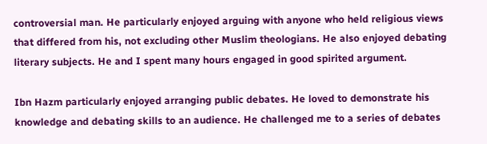controversial man. He particularly enjoyed arguing with anyone who held religious views that differed from his, not excluding other Muslim theologians. He also enjoyed debating literary subjects. He and I spent many hours engaged in good spirited argument.

Ibn Hazm particularly enjoyed arranging public debates. He loved to demonstrate his knowledge and debating skills to an audience. He challenged me to a series of debates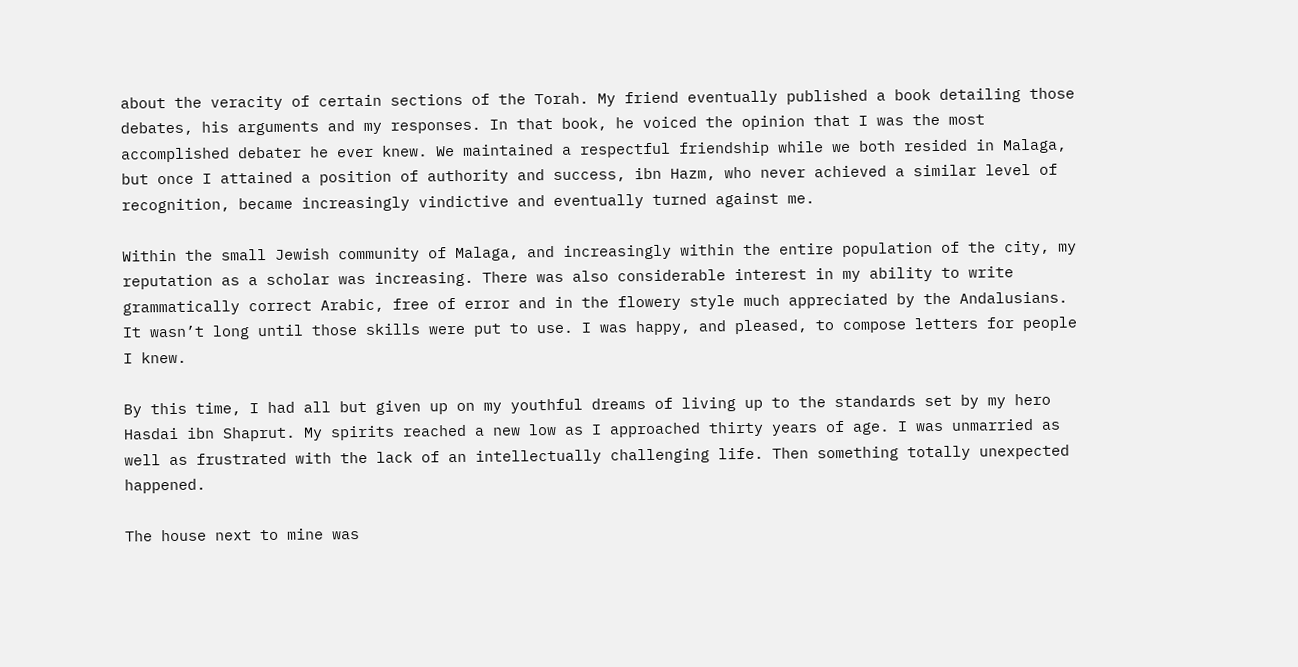about the veracity of certain sections of the Torah. My friend eventually published a book detailing those debates, his arguments and my responses. In that book, he voiced the opinion that I was the most accomplished debater he ever knew. We maintained a respectful friendship while we both resided in Malaga, but once I attained a position of authority and success, ibn Hazm, who never achieved a similar level of recognition, became increasingly vindictive and eventually turned against me.

Within the small Jewish community of Malaga, and increasingly within the entire population of the city, my reputation as a scholar was increasing. There was also considerable interest in my ability to write grammatically correct Arabic, free of error and in the flowery style much appreciated by the Andalusians. It wasn’t long until those skills were put to use. I was happy, and pleased, to compose letters for people I knew.

By this time, I had all but given up on my youthful dreams of living up to the standards set by my hero Hasdai ibn Shaprut. My spirits reached a new low as I approached thirty years of age. I was unmarried as well as frustrated with the lack of an intellectually challenging life. Then something totally unexpected happened.

The house next to mine was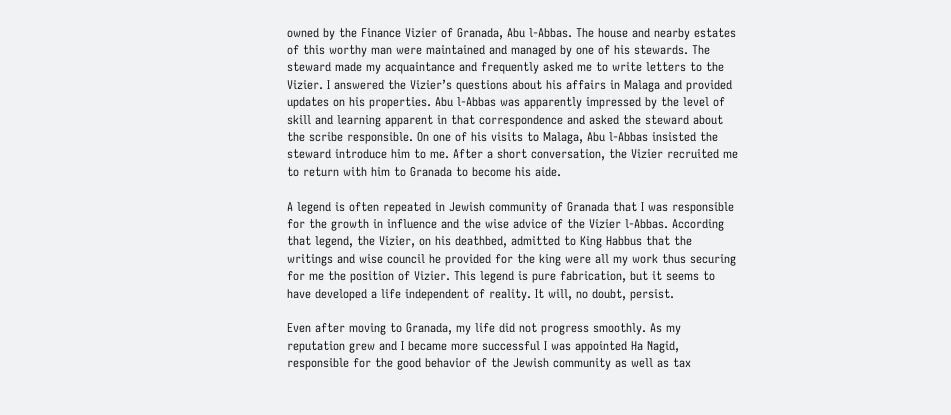owned by the Finance Vizier of Granada, Abu l-Abbas. The house and nearby estates of this worthy man were maintained and managed by one of his stewards. The steward made my acquaintance and frequently asked me to write letters to the Vizier. I answered the Vizier’s questions about his affairs in Malaga and provided updates on his properties. Abu l-Abbas was apparently impressed by the level of skill and learning apparent in that correspondence and asked the steward about the scribe responsible. On one of his visits to Malaga, Abu l-Abbas insisted the steward introduce him to me. After a short conversation, the Vizier recruited me to return with him to Granada to become his aide.

A legend is often repeated in Jewish community of Granada that I was responsible for the growth in influence and the wise advice of the Vizier l-Abbas. According that legend, the Vizier, on his deathbed, admitted to King Habbus that the writings and wise council he provided for the king were all my work thus securing for me the position of Vizier. This legend is pure fabrication, but it seems to have developed a life independent of reality. It will, no doubt, persist.

Even after moving to Granada, my life did not progress smoothly. As my reputation grew and I became more successful I was appointed Ha Nagid, responsible for the good behavior of the Jewish community as well as tax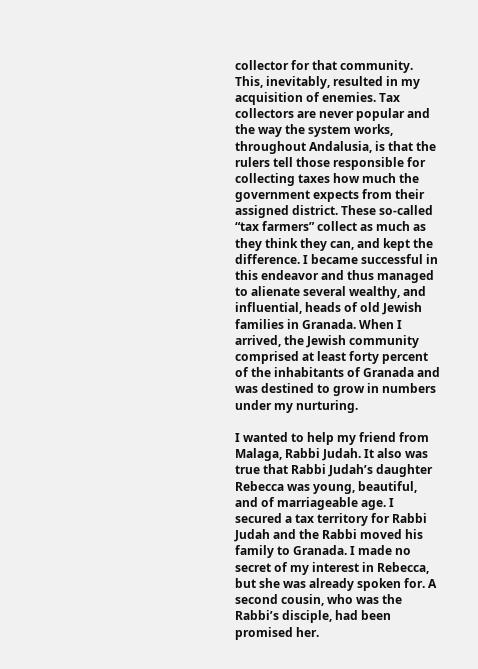collector for that community. This, inevitably, resulted in my acquisition of enemies. Tax collectors are never popular and the way the system works, throughout Andalusia, is that the rulers tell those responsible for collecting taxes how much the government expects from their assigned district. These so-called “tax farmers” collect as much as they think they can, and kept the difference. I became successful in this endeavor and thus managed to alienate several wealthy, and influential, heads of old Jewish families in Granada. When I arrived, the Jewish community comprised at least forty percent of the inhabitants of Granada and was destined to grow in numbers under my nurturing.

I wanted to help my friend from Malaga, Rabbi Judah. It also was true that Rabbi Judah’s daughter Rebecca was young, beautiful, and of marriageable age. I secured a tax territory for Rabbi Judah and the Rabbi moved his family to Granada. I made no secret of my interest in Rebecca, but she was already spoken for. A second cousin, who was the Rabbi’s disciple, had been promised her.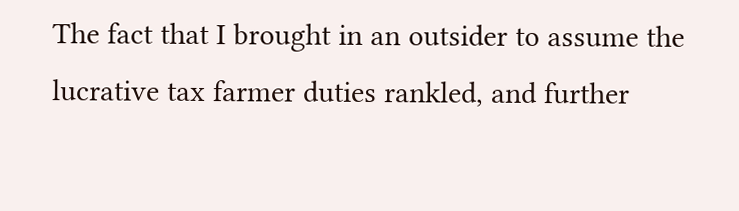The fact that I brought in an outsider to assume the lucrative tax farmer duties rankled, and further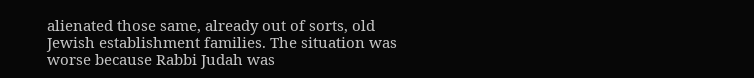alienated those same, already out of sorts, old Jewish establishment families. The situation was worse because Rabbi Judah was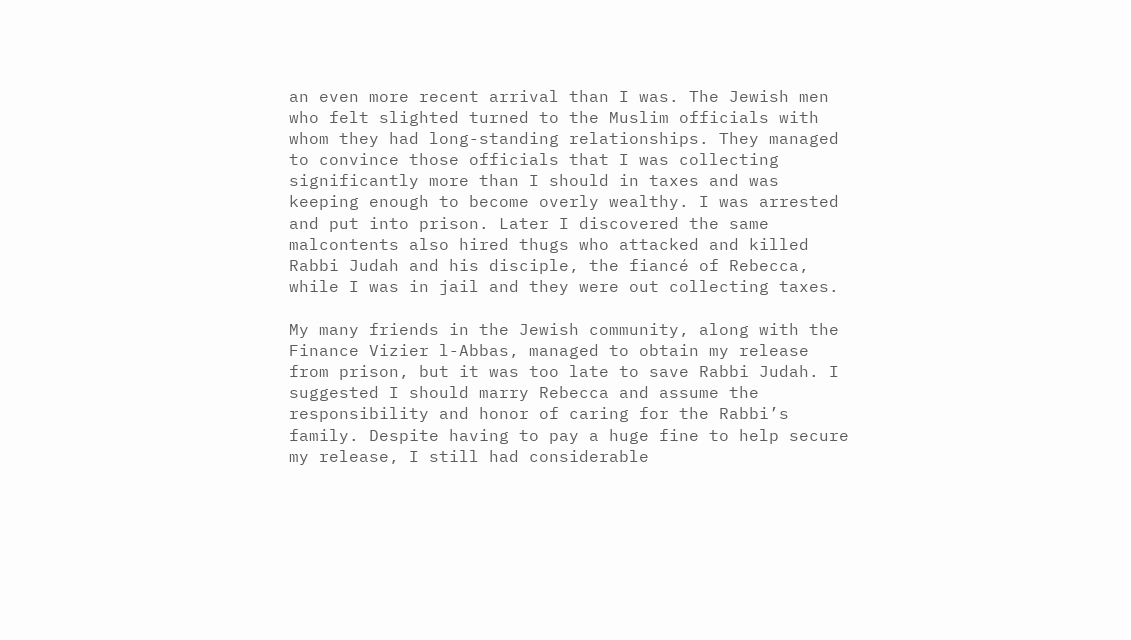an even more recent arrival than I was. The Jewish men who felt slighted turned to the Muslim officials with whom they had long-standing relationships. They managed to convince those officials that I was collecting significantly more than I should in taxes and was keeping enough to become overly wealthy. I was arrested and put into prison. Later I discovered the same malcontents also hired thugs who attacked and killed Rabbi Judah and his disciple, the fiancé of Rebecca, while I was in jail and they were out collecting taxes.

My many friends in the Jewish community, along with the Finance Vizier l-Abbas, managed to obtain my release from prison, but it was too late to save Rabbi Judah. I suggested I should marry Rebecca and assume the responsibility and honor of caring for the Rabbi’s family. Despite having to pay a huge fine to help secure my release, I still had considerable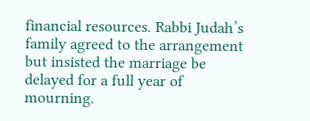financial resources. Rabbi Judah’s family agreed to the arrangement but insisted the marriage be delayed for a full year of mourning.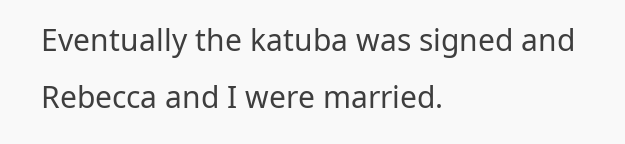Eventually the katuba was signed and Rebecca and I were married.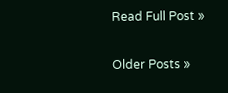Read Full Post »

Older Posts »